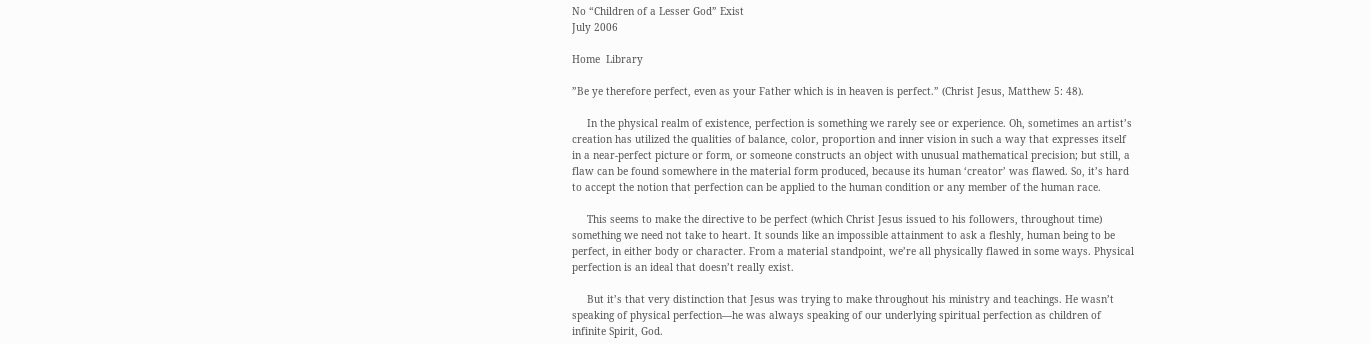No “Children of a Lesser God” Exist
July 2006

Home  Library

”Be ye therefore perfect, even as your Father which is in heaven is perfect.” (Christ Jesus, Matthew 5: 48).

     In the physical realm of existence, perfection is something we rarely see or experience. Oh, sometimes an artist’s creation has utilized the qualities of balance, color, proportion and inner vision in such a way that expresses itself in a near-perfect picture or form, or someone constructs an object with unusual mathematical precision; but still, a flaw can be found somewhere in the material form produced, because its human ‘creator’ was flawed. So, it’s hard to accept the notion that perfection can be applied to the human condition or any member of the human race.

     This seems to make the directive to be perfect (which Christ Jesus issued to his followers, throughout time) something we need not take to heart. It sounds like an impossible attainment to ask a fleshly, human being to be perfect, in either body or character. From a material standpoint, we’re all physically flawed in some ways. Physical perfection is an ideal that doesn’t really exist.

     But it’s that very distinction that Jesus was trying to make throughout his ministry and teachings. He wasn’t speaking of physical perfection—he was always speaking of our underlying spiritual perfection as children of infinite Spirit, God.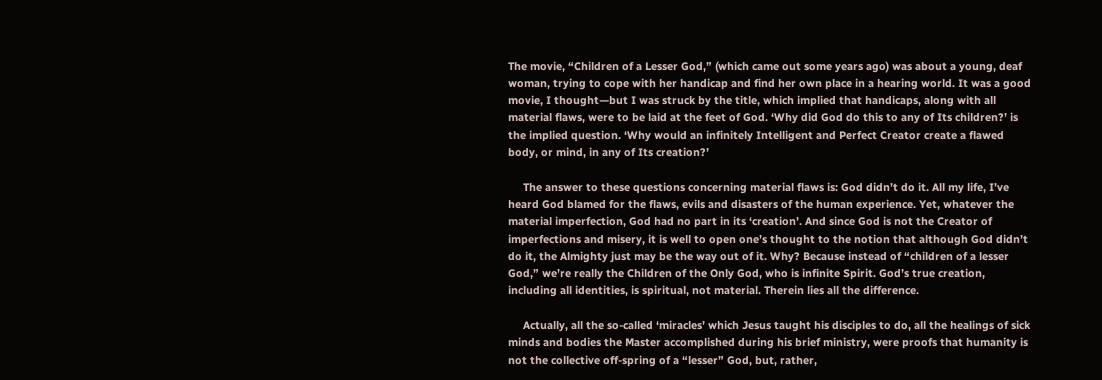The movie, “Children of a Lesser God,” (which came out some years ago) was about a young, deaf woman, trying to cope with her handicap and find her own place in a hearing world. It was a good movie, I thought—but I was struck by the title, which implied that handicaps, along with all material flaws, were to be laid at the feet of God. ‘Why did God do this to any of Its children?’ is the implied question. ‘Why would an infinitely Intelligent and Perfect Creator create a flawed body, or mind, in any of Its creation?’

     The answer to these questions concerning material flaws is: God didn’t do it. All my life, I’ve heard God blamed for the flaws, evils and disasters of the human experience. Yet, whatever the material imperfection, God had no part in its ‘creation’. And since God is not the Creator of imperfections and misery, it is well to open one’s thought to the notion that although God didn’t do it, the Almighty just may be the way out of it. Why? Because instead of “children of a lesser God,” we’re really the Children of the Only God, who is infinite Spirit. God’s true creation, including all identities, is spiritual, not material. Therein lies all the difference.

     Actually, all the so-called ‘miracles’ which Jesus taught his disciples to do, all the healings of sick minds and bodies the Master accomplished during his brief ministry, were proofs that humanity is not the collective off-spring of a “lesser” God, but, rather,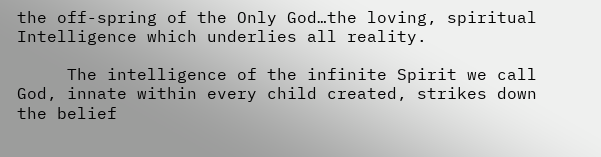the off-spring of the Only God…the loving, spiritual Intelligence which underlies all reality.

     The intelligence of the infinite Spirit we call God, innate within every child created, strikes down the belief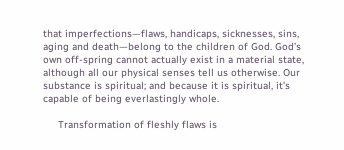that imperfections—flaws, handicaps, sicknesses, sins, aging and death—belong to the children of God. God’s own off-spring cannot actually exist in a material state, although all our physical senses tell us otherwise. Our substance is spiritual; and because it is spiritual, it’s capable of being everlastingly whole.

     Transformation of fleshly flaws is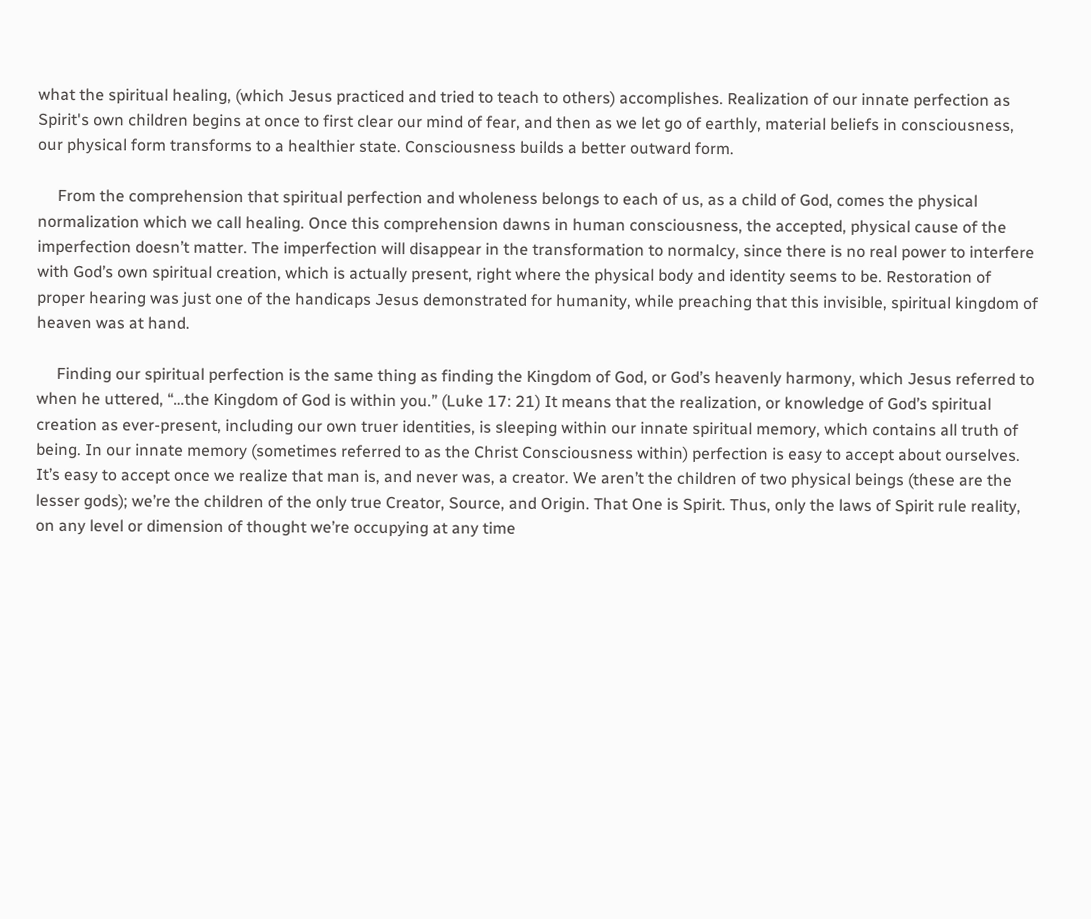what the spiritual healing, (which Jesus practiced and tried to teach to others) accomplishes. Realization of our innate perfection as Spirit's own children begins at once to first clear our mind of fear, and then as we let go of earthly, material beliefs in consciousness, our physical form transforms to a healthier state. Consciousness builds a better outward form.

     From the comprehension that spiritual perfection and wholeness belongs to each of us, as a child of God, comes the physical normalization which we call healing. Once this comprehension dawns in human consciousness, the accepted, physical cause of the imperfection doesn’t matter. The imperfection will disappear in the transformation to normalcy, since there is no real power to interfere with God’s own spiritual creation, which is actually present, right where the physical body and identity seems to be. Restoration of proper hearing was just one of the handicaps Jesus demonstrated for humanity, while preaching that this invisible, spiritual kingdom of heaven was at hand.

     Finding our spiritual perfection is the same thing as finding the Kingdom of God, or God’s heavenly harmony, which Jesus referred to when he uttered, “…the Kingdom of God is within you.” (Luke 17: 21) It means that the realization, or knowledge of God’s spiritual creation as ever-present, including our own truer identities, is sleeping within our innate spiritual memory, which contains all truth of being. In our innate memory (sometimes referred to as the Christ Consciousness within) perfection is easy to accept about ourselves. It’s easy to accept once we realize that man is, and never was, a creator. We aren’t the children of two physical beings (these are the lesser gods); we’re the children of the only true Creator, Source, and Origin. That One is Spirit. Thus, only the laws of Spirit rule reality, on any level or dimension of thought we’re occupying at any time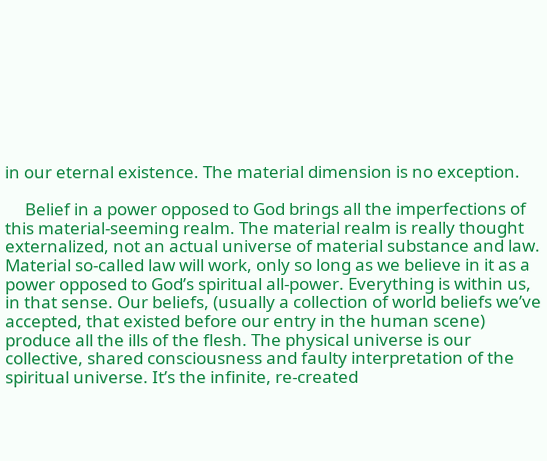in our eternal existence. The material dimension is no exception.

     Belief in a power opposed to God brings all the imperfections of this material-seeming realm. The material realm is really thought externalized, not an actual universe of material substance and law. Material so-called law will work, only so long as we believe in it as a power opposed to God’s spiritual all-power. Everything is within us, in that sense. Our beliefs, (usually a collection of world beliefs we’ve accepted, that existed before our entry in the human scene) produce all the ills of the flesh. The physical universe is our collective, shared consciousness and faulty interpretation of the spiritual universe. It’s the infinite, re-created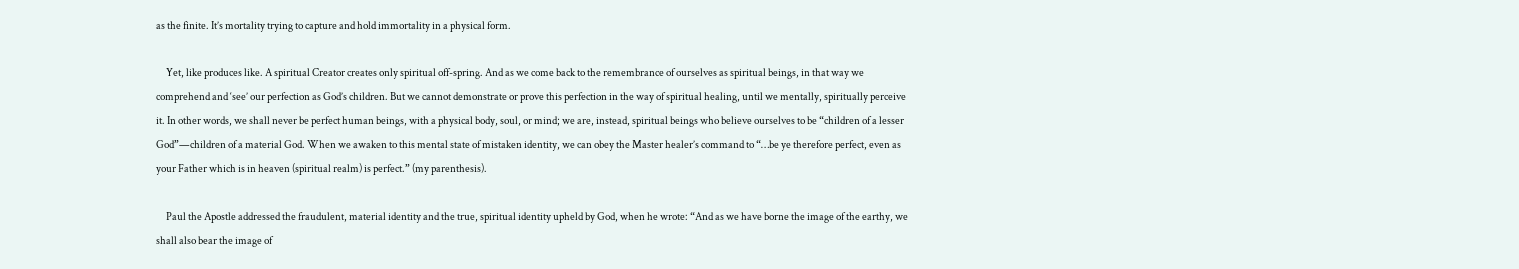as the finite. It’s mortality trying to capture and hold immortality in a physical form.

     Yet, like produces like. A spiritual Creator creates only spiritual off-spring. And as we come back to the remembrance of ourselves as spiritual beings, in that way we comprehend and ‘see’ our perfection as God’s children. But we cannot demonstrate or prove this perfection in the way of spiritual healing, until we mentally, spiritually perceive it. In other words, we shall never be perfect human beings, with a physical body, soul, or mind; we are, instead, spiritual beings who believe ourselves to be “children of a lesser God”—children of a material God. When we awaken to this mental state of mistaken identity, we can obey the Master healer’s command to “…be ye therefore perfect, even as your Father which is in heaven (spiritual realm) is perfect.” (my parenthesis).

     Paul the Apostle addressed the fraudulent, material identity and the true, spiritual identity upheld by God, when he wrote: “And as we have borne the image of the earthy, we shall also bear the image of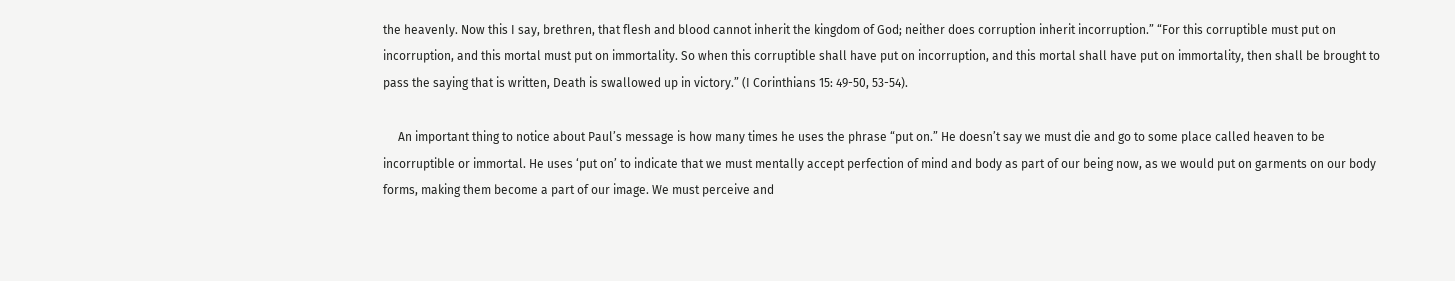the heavenly. Now this I say, brethren, that flesh and blood cannot inherit the kingdom of God; neither does corruption inherit incorruption.” “For this corruptible must put on incorruption, and this mortal must put on immortality. So when this corruptible shall have put on incorruption, and this mortal shall have put on immortality, then shall be brought to pass the saying that is written, Death is swallowed up in victory.” (I Corinthians 15: 49-50, 53-54).

     An important thing to notice about Paul’s message is how many times he uses the phrase “put on.” He doesn’t say we must die and go to some place called heaven to be incorruptible or immortal. He uses ‘put on’ to indicate that we must mentally accept perfection of mind and body as part of our being now, as we would put on garments on our body forms, making them become a part of our image. We must perceive and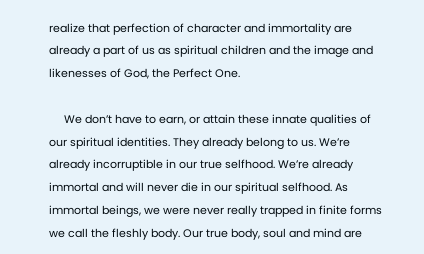realize that perfection of character and immortality are already a part of us as spiritual children and the image and likenesses of God, the Perfect One.

     We don’t have to earn, or attain these innate qualities of our spiritual identities. They already belong to us. We’re already incorruptible in our true selfhood. We’re already immortal and will never die in our spiritual selfhood. As immortal beings, we were never really trapped in finite forms we call the fleshly body. Our true body, soul and mind are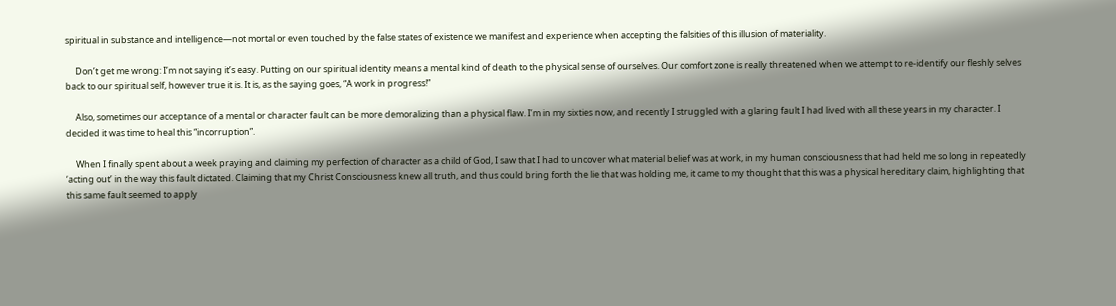spiritual in substance and intelligence—not mortal or even touched by the false states of existence we manifest and experience when accepting the falsities of this illusion of materiality.

     Don’t get me wrong: I’m not saying it’s easy. Putting on our spiritual identity means a mental kind of death to the physical sense of ourselves. Our comfort zone is really threatened when we attempt to re-identify our fleshly selves back to our spiritual self, however true it is. It is, as the saying goes, “A work in progress!”

     Also, sometimes our acceptance of a mental or character fault can be more demoralizing than a physical flaw. I’m in my sixties now, and recently I struggled with a glaring fault I had lived with all these years in my character. I decided it was time to heal this “incorruption”.

     When I finally spent about a week praying and claiming my perfection of character as a child of God, I saw that I had to uncover what material belief was at work, in my human consciousness that had held me so long in repeatedly ‘acting out’ in the way this fault dictated. Claiming that my Christ Consciousness knew all truth, and thus could bring forth the lie that was holding me, it came to my thought that this was a physical hereditary claim, highlighting that this same fault seemed to apply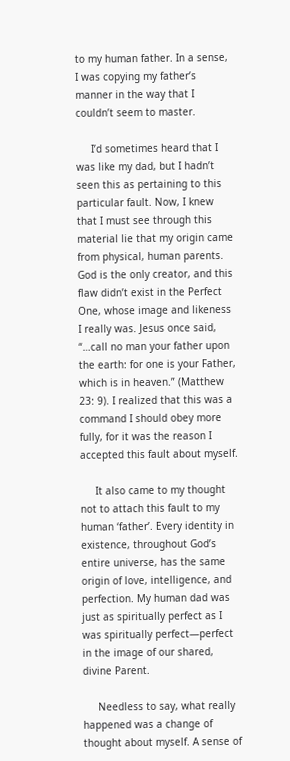to my human father. In a sense, I was copying my father’s manner in the way that I couldn’t seem to master.

     I’d sometimes heard that I was like my dad, but I hadn’t seen this as pertaining to this particular fault. Now, I knew that I must see through this material lie that my origin came from physical, human parents. God is the only creator, and this flaw didn’t exist in the Perfect One, whose image and likeness I really was. Jesus once said, “…call no man your father upon the earth: for one is your Father, which is in heaven.” (Matthew 23: 9). I realized that this was a command I should obey more fully, for it was the reason I accepted this fault about myself.

     It also came to my thought not to attach this fault to my human ‘father’. Every identity in existence, throughout God’s entire universe, has the same origin of love, intelligence, and perfection. My human dad was just as spiritually perfect as I was spiritually perfect—perfect in the image of our shared, divine Parent.

     Needless to say, what really happened was a change of thought about myself. A sense of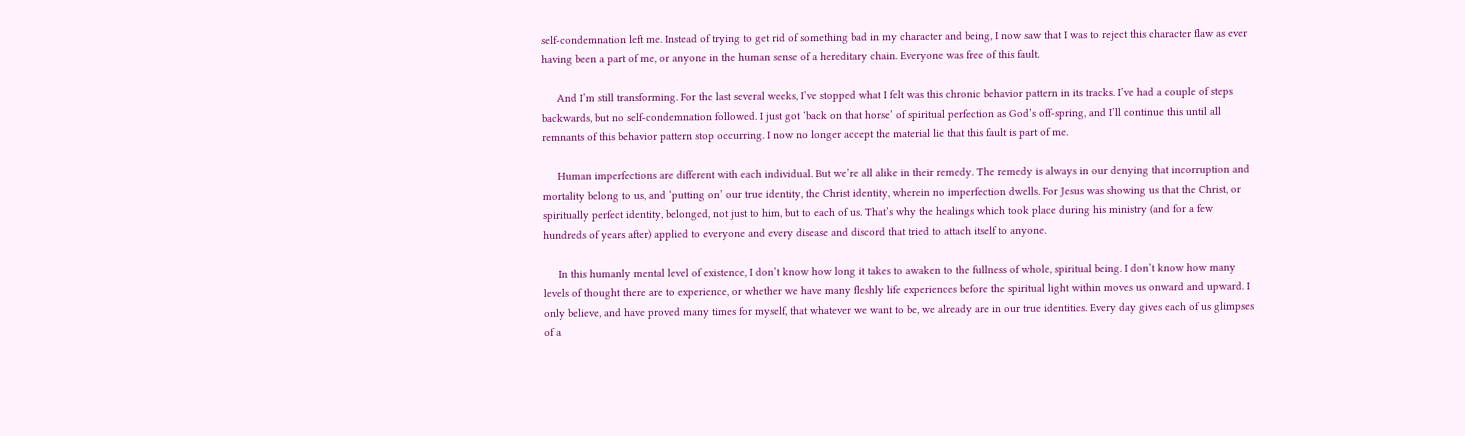self-condemnation left me. Instead of trying to get rid of something bad in my character and being, I now saw that I was to reject this character flaw as ever having been a part of me, or anyone in the human sense of a hereditary chain. Everyone was free of this fault.

     And I’m still transforming. For the last several weeks, I’ve stopped what I felt was this chronic behavior pattern in its tracks. I’ve had a couple of steps backwards, but no self-condemnation followed. I just got ‘back on that horse’ of spiritual perfection as God’s off-spring, and I’ll continue this until all remnants of this behavior pattern stop occurring. I now no longer accept the material lie that this fault is part of me.

     Human imperfections are different with each individual. But we’re all alike in their remedy. The remedy is always in our denying that incorruption and mortality belong to us, and ‘putting on’ our true identity, the Christ identity, wherein no imperfection dwells. For Jesus was showing us that the Christ, or spiritually perfect identity, belonged, not just to him, but to each of us. That’s why the healings which took place during his ministry (and for a few hundreds of years after) applied to everyone and every disease and discord that tried to attach itself to anyone.

     In this humanly mental level of existence, I don’t know how long it takes to awaken to the fullness of whole, spiritual being. I don’t know how many levels of thought there are to experience, or whether we have many fleshly life experiences before the spiritual light within moves us onward and upward. I only believe, and have proved many times for myself, that whatever we want to be, we already are in our true identities. Every day gives each of us glimpses of a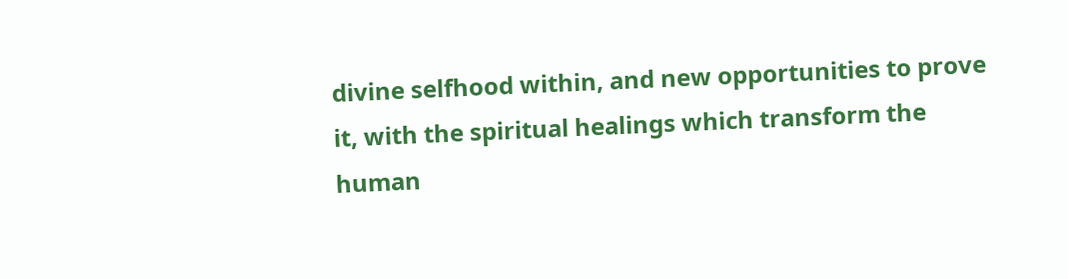divine selfhood within, and new opportunities to prove it, with the spiritual healings which transform the human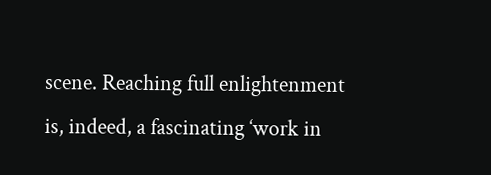scene. Reaching full enlightenment is, indeed, a fascinating ‘work in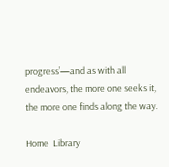progress’—and as with all endeavors, the more one seeks it, the more one finds along the way.

Home  Library